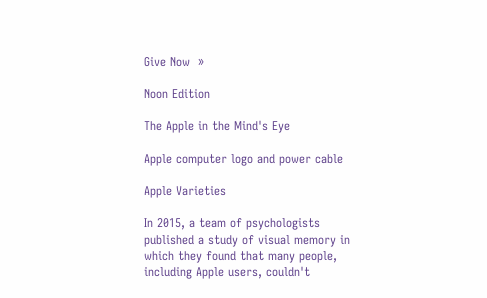Give Now  »

Noon Edition

The Apple in the Mind's Eye

Apple computer logo and power cable

Apple Varieties

In 2015, a team of psychologists published a study of visual memory in which they found that many people, including Apple users, couldn't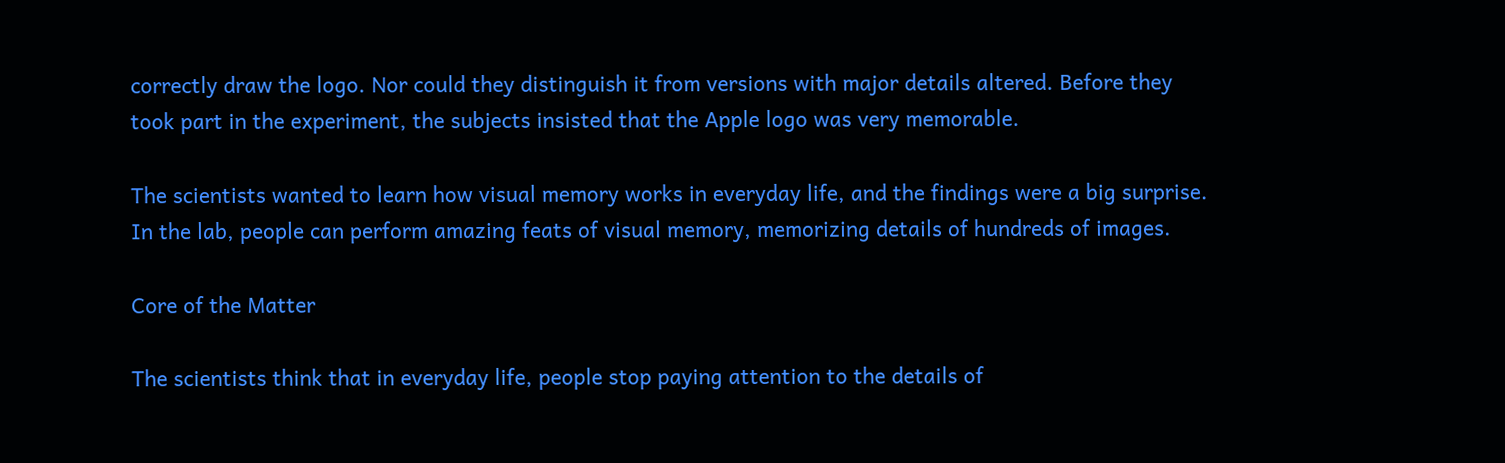correctly draw the logo. Nor could they distinguish it from versions with major details altered. Before they took part in the experiment, the subjects insisted that the Apple logo was very memorable.

The scientists wanted to learn how visual memory works in everyday life, and the findings were a big surprise. In the lab, people can perform amazing feats of visual memory, memorizing details of hundreds of images.

Core of the Matter

The scientists think that in everyday life, people stop paying attention to the details of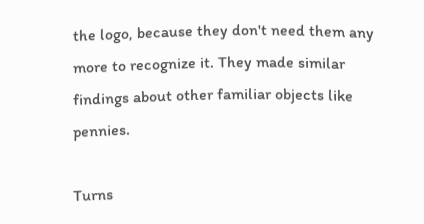the logo, because they don't need them any more to recognize it. They made similar findings about other familiar objects like pennies.

Turns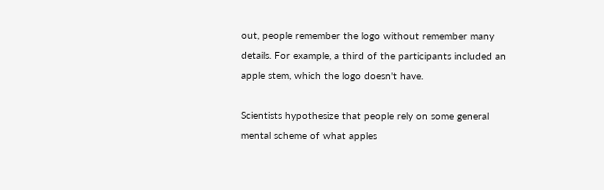out, people remember the logo without remember many details. For example, a third of the participants included an apple stem, which the logo doesn't have.

Scientists hypothesize that people rely on some general mental scheme of what apples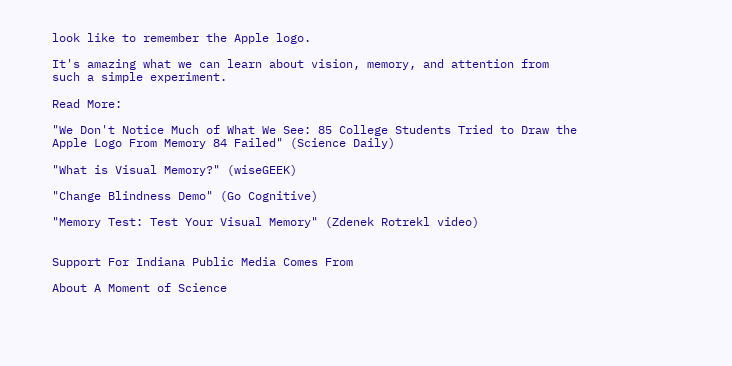look like to remember the Apple logo.

It's amazing what we can learn about vision, memory, and attention from such a simple experiment.

Read More:

"We Don't Notice Much of What We See: 85 College Students Tried to Draw the Apple Logo From Memory 84 Failed" (Science Daily)

"What is Visual Memory?" (wiseGEEK)

"Change Blindness Demo" (Go Cognitive)

"Memory Test: Test Your Visual Memory" (Zdenek Rotrekl video)


Support For Indiana Public Media Comes From

About A Moment of Science